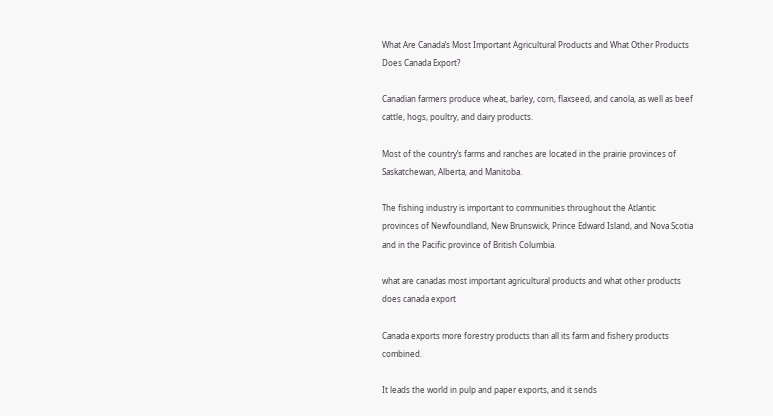What Are Canada’s Most Important Agricultural Products and What Other Products Does Canada Export?

Canadian farmers produce wheat, barley, corn, flaxseed, and canola, as well as beef cattle, hogs, poultry, and dairy products.

Most of the country’s farms and ranches are located in the prairie provinces of Saskatchewan, Alberta, and Manitoba.

The fishing industry is important to communities throughout the Atlantic provinces of Newfoundland, New Brunswick, Prince Edward Island, and Nova Scotia and in the Pacific province of British Columbia.

what are canadas most important agricultural products and what other products does canada export

Canada exports more forestry products than all its farm and fishery products combined.

It leads the world in pulp and paper exports, and it sends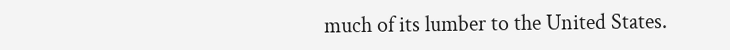much of its lumber to the United States.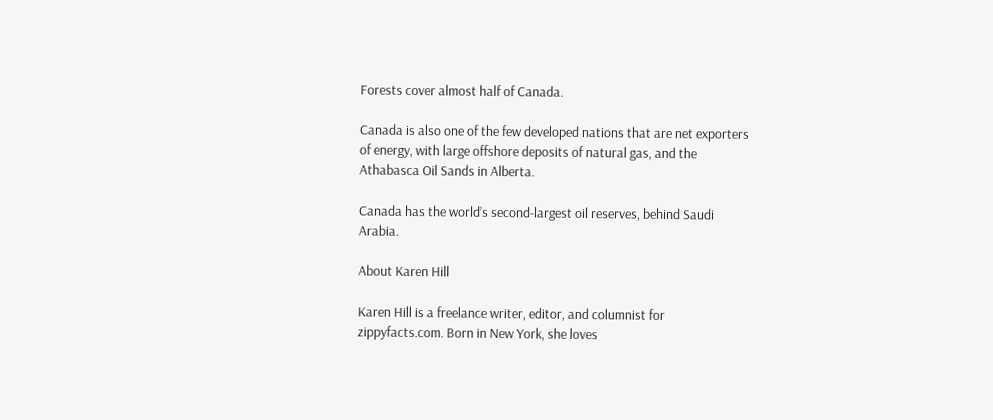Forests cover almost half of Canada.

Canada is also one of the few developed nations that are net exporters of energy, with large offshore deposits of natural gas, and the Athabasca Oil Sands in Alberta.

Canada has the world’s second-largest oil reserves, behind Saudi Arabia.

About Karen Hill

Karen Hill is a freelance writer, editor, and columnist for zippyfacts.com. Born in New York, she loves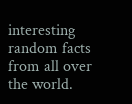interesting random facts from all over the world.